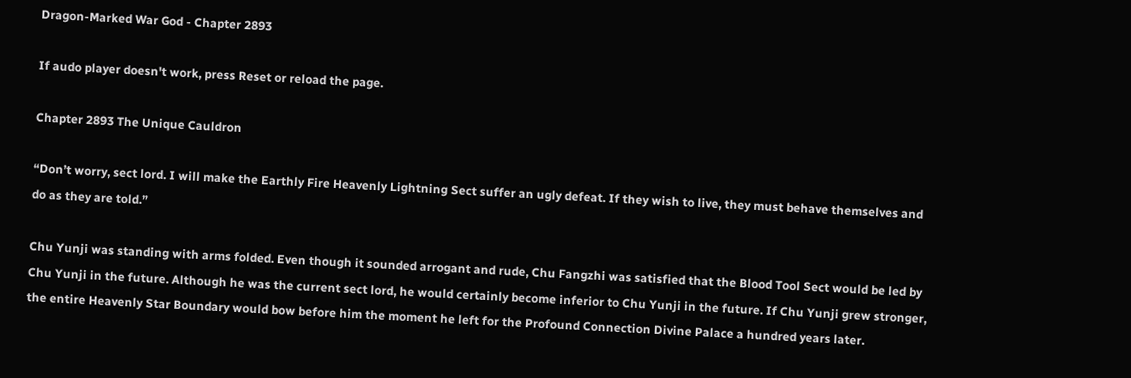Dragon-Marked War God - Chapter 2893

If audo player doesn't work, press Reset or reload the page.

Chapter 2893 The Unique Cauldron

“Don’t worry, sect lord. I will make the Earthly Fire Heavenly Lightning Sect suffer an ugly defeat. If they wish to live, they must behave themselves and do as they are told.”

Chu Yunji was standing with arms folded. Even though it sounded arrogant and rude, Chu Fangzhi was satisfied that the Blood Tool Sect would be led by Chu Yunji in the future. Although he was the current sect lord, he would certainly become inferior to Chu Yunji in the future. If Chu Yunji grew stronger, the entire Heavenly Star Boundary would bow before him the moment he left for the Profound Connection Divine Palace a hundred years later.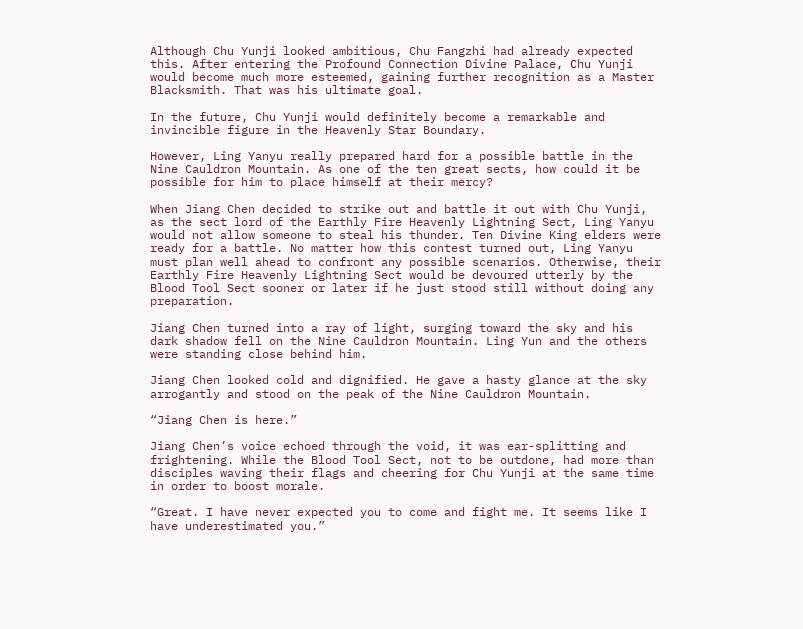Although Chu Yunji looked ambitious, Chu Fangzhi had already expected this. After entering the Profound Connection Divine Palace, Chu Yunji would become much more esteemed, gaining further recognition as a Master Blacksmith. That was his ultimate goal.

In the future, Chu Yunji would definitely become a remarkable and invincible figure in the Heavenly Star Boundary.

However, Ling Yanyu really prepared hard for a possible battle in the Nine Cauldron Mountain. As one of the ten great sects, how could it be possible for him to place himself at their mercy?

When Jiang Chen decided to strike out and battle it out with Chu Yunji, as the sect lord of the Earthly Fire Heavenly Lightning Sect, Ling Yanyu would not allow someone to steal his thunder. Ten Divine King elders were ready for a battle. No matter how this contest turned out, Ling Yanyu must plan well ahead to confront any possible scenarios. Otherwise, their Earthly Fire Heavenly Lightning Sect would be devoured utterly by the Blood Tool Sect sooner or later if he just stood still without doing any preparation.

Jiang Chen turned into a ray of light, surging toward the sky and his dark shadow fell on the Nine Cauldron Mountain. Ling Yun and the others were standing close behind him.

Jiang Chen looked cold and dignified. He gave a hasty glance at the sky arrogantly and stood on the peak of the Nine Cauldron Mountain.

“Jiang Chen is here.”

Jiang Chen’s voice echoed through the void, it was ear-splitting and frightening. While the Blood Tool Sect, not to be outdone, had more than disciples waving their flags and cheering for Chu Yunji at the same time in order to boost morale.

“Great. I have never expected you to come and fight me. It seems like I have underestimated you.”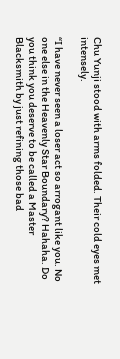Chu Yunji stood with arms folded. Their cold eyes met intensely.

“I have never seen a loser act so arrogant like you. No one else in the Heavenly Star Boundary? Hahaha. Do you think you deserve to be called a Master Blacksmith by just refining those bad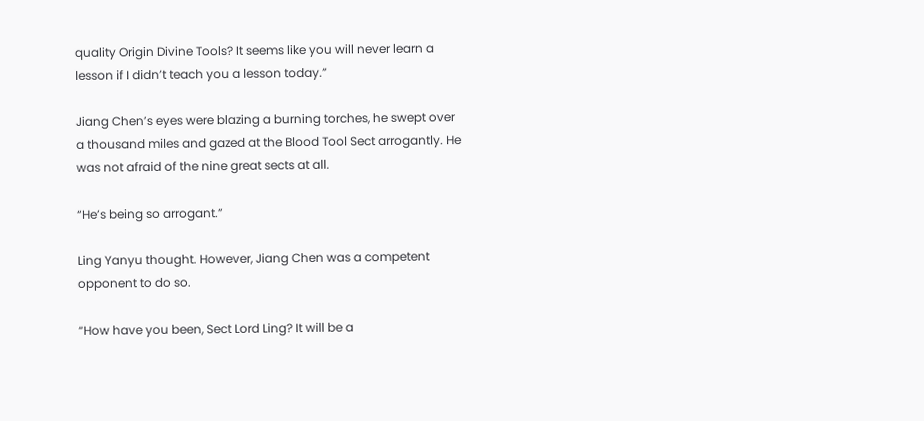quality Origin Divine Tools? It seems like you will never learn a lesson if I didn’t teach you a lesson today.”

Jiang Chen’s eyes were blazing a burning torches, he swept over a thousand miles and gazed at the Blood Tool Sect arrogantly. He was not afraid of the nine great sects at all.

“He’s being so arrogant.”

Ling Yanyu thought. However, Jiang Chen was a competent opponent to do so.

“How have you been, Sect Lord Ling? It will be a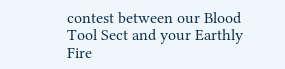contest between our Blood Tool Sect and your Earthly Fire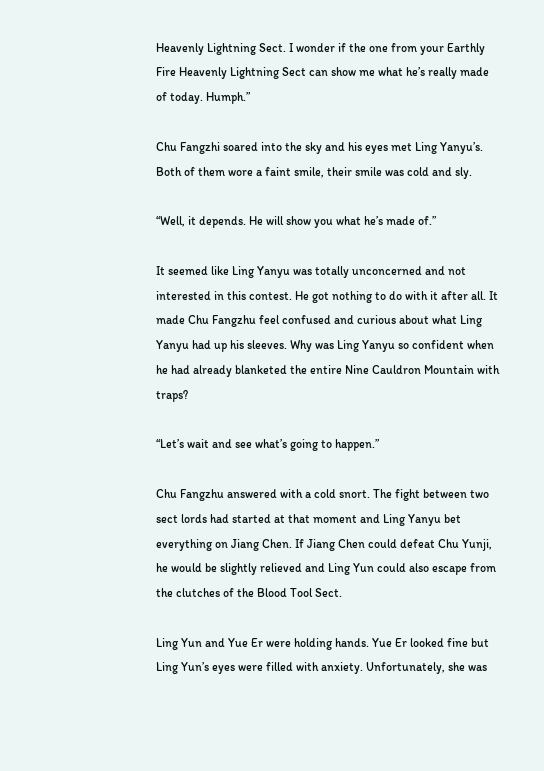Heavenly Lightning Sect. I wonder if the one from your Earthly Fire Heavenly Lightning Sect can show me what he’s really made of today. Humph.”

Chu Fangzhi soared into the sky and his eyes met Ling Yanyu’s. Both of them wore a faint smile, their smile was cold and sly.

“Well, it depends. He will show you what he’s made of.”

It seemed like Ling Yanyu was totally unconcerned and not interested in this contest. He got nothing to do with it after all. It made Chu Fangzhu feel confused and curious about what Ling Yanyu had up his sleeves. Why was Ling Yanyu so confident when he had already blanketed the entire Nine Cauldron Mountain with traps?

“Let’s wait and see what’s going to happen.”

Chu Fangzhu answered with a cold snort. The fight between two sect lords had started at that moment and Ling Yanyu bet everything on Jiang Chen. If Jiang Chen could defeat Chu Yunji, he would be slightly relieved and Ling Yun could also escape from the clutches of the Blood Tool Sect.

Ling Yun and Yue Er were holding hands. Yue Er looked fine but Ling Yun’s eyes were filled with anxiety. Unfortunately, she was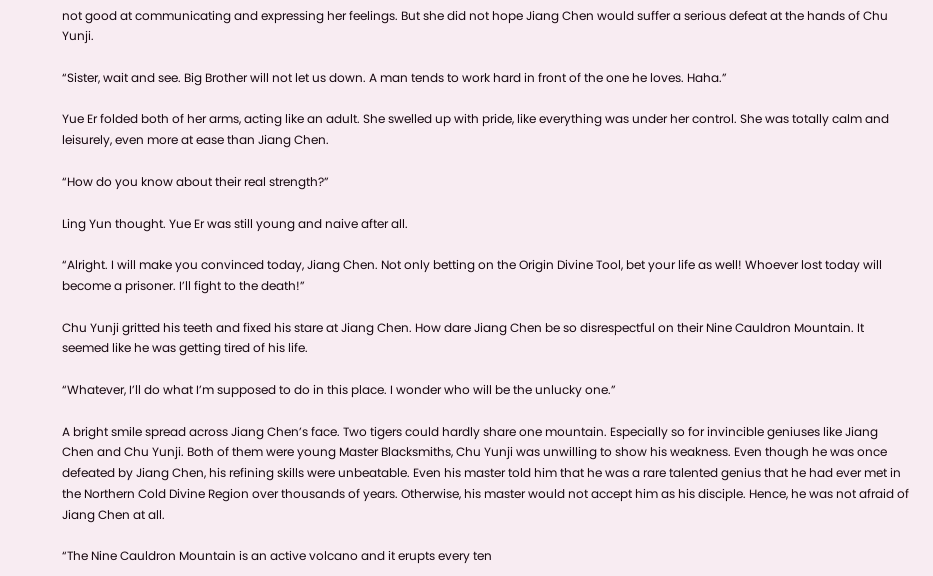not good at communicating and expressing her feelings. But she did not hope Jiang Chen would suffer a serious defeat at the hands of Chu Yunji.

“Sister, wait and see. Big Brother will not let us down. A man tends to work hard in front of the one he loves. Haha.”

Yue Er folded both of her arms, acting like an adult. She swelled up with pride, like everything was under her control. She was totally calm and leisurely, even more at ease than Jiang Chen.

“How do you know about their real strength?”

Ling Yun thought. Yue Er was still young and naive after all.

“Alright. I will make you convinced today, Jiang Chen. Not only betting on the Origin Divine Tool, bet your life as well! Whoever lost today will become a prisoner. I’ll fight to the death!”

Chu Yunji gritted his teeth and fixed his stare at Jiang Chen. How dare Jiang Chen be so disrespectful on their Nine Cauldron Mountain. It seemed like he was getting tired of his life.

“Whatever, I’ll do what I’m supposed to do in this place. I wonder who will be the unlucky one.”

A bright smile spread across Jiang Chen’s face. Two tigers could hardly share one mountain. Especially so for invincible geniuses like Jiang Chen and Chu Yunji. Both of them were young Master Blacksmiths, Chu Yunji was unwilling to show his weakness. Even though he was once defeated by Jiang Chen, his refining skills were unbeatable. Even his master told him that he was a rare talented genius that he had ever met in the Northern Cold Divine Region over thousands of years. Otherwise, his master would not accept him as his disciple. Hence, he was not afraid of Jiang Chen at all.

“The Nine Cauldron Mountain is an active volcano and it erupts every ten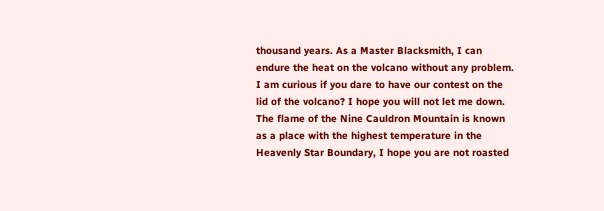thousand years. As a Master Blacksmith, I can endure the heat on the volcano without any problem. I am curious if you dare to have our contest on the lid of the volcano? I hope you will not let me down. The flame of the Nine Cauldron Mountain is known as a place with the highest temperature in the Heavenly Star Boundary, I hope you are not roasted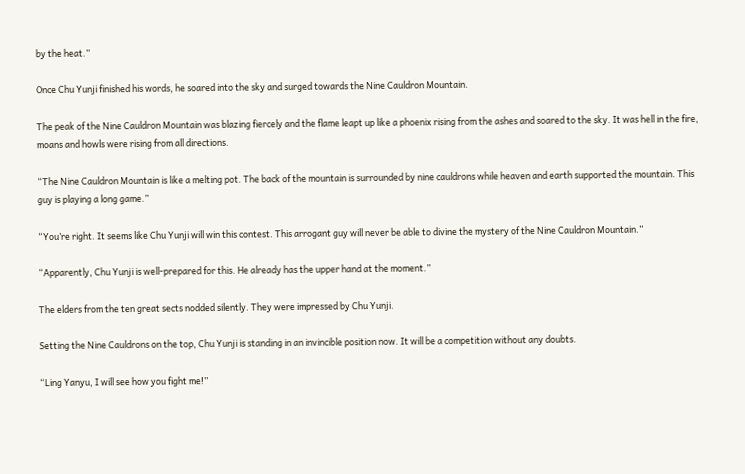by the heat.”

Once Chu Yunji finished his words, he soared into the sky and surged towards the Nine Cauldron Mountain.

The peak of the Nine Cauldron Mountain was blazing fiercely and the flame leapt up like a phoenix rising from the ashes and soared to the sky. It was hell in the fire, moans and howls were rising from all directions.

“The Nine Cauldron Mountain is like a melting pot. The back of the mountain is surrounded by nine cauldrons while heaven and earth supported the mountain. This guy is playing a long game.”

“You’re right. It seems like Chu Yunji will win this contest. This arrogant guy will never be able to divine the mystery of the Nine Cauldron Mountain.”

“Apparently, Chu Yunji is well-prepared for this. He already has the upper hand at the moment.”

The elders from the ten great sects nodded silently. They were impressed by Chu Yunji.

Setting the Nine Cauldrons on the top, Chu Yunji is standing in an invincible position now. It will be a competition without any doubts.

“Ling Yanyu, I will see how you fight me!”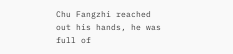Chu Fangzhi reached out his hands, he was full of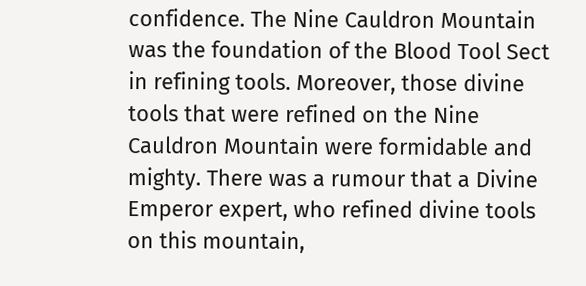confidence. The Nine Cauldron Mountain was the foundation of the Blood Tool Sect in refining tools. Moreover, those divine tools that were refined on the Nine Cauldron Mountain were formidable and mighty. There was a rumour that a Divine Emperor expert, who refined divine tools on this mountain,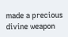made a precious divine weapon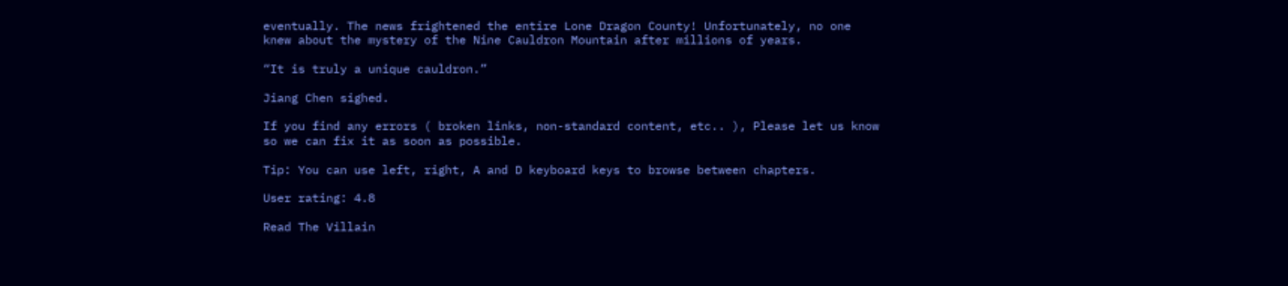eventually. The news frightened the entire Lone Dragon County! Unfortunately, no one knew about the mystery of the Nine Cauldron Mountain after millions of years.

“It is truly a unique cauldron.”

Jiang Chen sighed.

If you find any errors ( broken links, non-standard content, etc.. ), Please let us know so we can fix it as soon as possible.

Tip: You can use left, right, A and D keyboard keys to browse between chapters.

User rating: 4.8

Read The Villain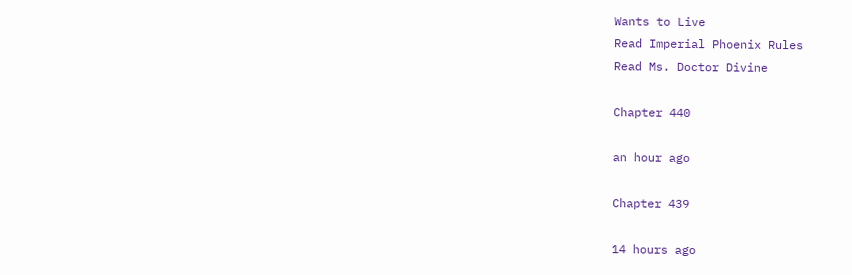Wants to Live
Read Imperial Phoenix Rules
Read Ms. Doctor Divine

Chapter 440

an hour ago

Chapter 439

14 hours ago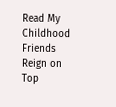Read My Childhood Friends Reign on Top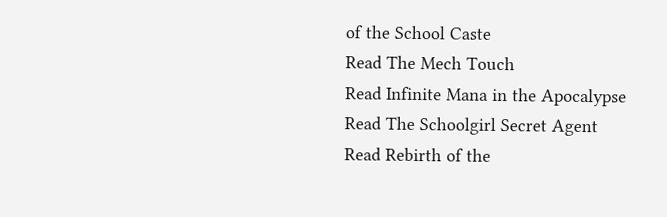of the School Caste
Read The Mech Touch
Read Infinite Mana in the Apocalypse
Read The Schoolgirl Secret Agent
Read Rebirth of the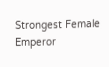Strongest Female Emperor